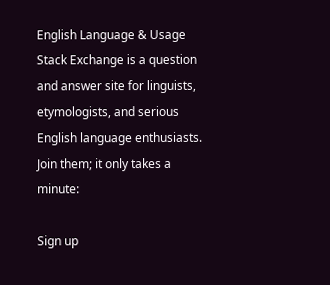English Language & Usage Stack Exchange is a question and answer site for linguists, etymologists, and serious English language enthusiasts. Join them; it only takes a minute:

Sign up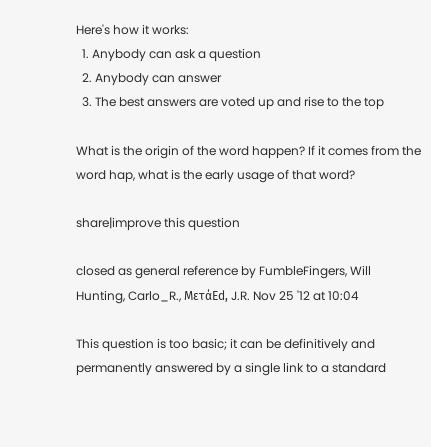Here's how it works:
  1. Anybody can ask a question
  2. Anybody can answer
  3. The best answers are voted up and rise to the top

What is the origin of the word happen? If it comes from the word hap, what is the early usage of that word?

share|improve this question

closed as general reference by FumbleFingers, Will Hunting, Carlo_R., MετάEd, J.R. Nov 25 '12 at 10:04

This question is too basic; it can be definitively and permanently answered by a single link to a standard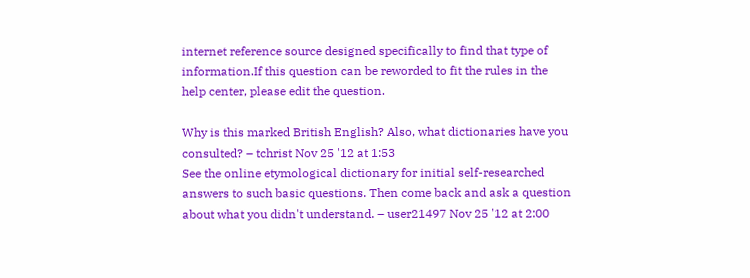internet reference source designed specifically to find that type of information.If this question can be reworded to fit the rules in the help center, please edit the question.

Why is this marked British English? Also, what dictionaries have you consulted? – tchrist Nov 25 '12 at 1:53
See the online etymological dictionary for initial self-researched answers to such basic questions. Then come back and ask a question about what you didn't understand. – user21497 Nov 25 '12 at 2:00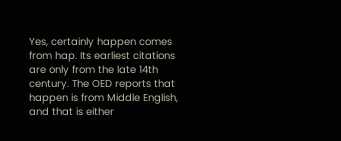Yes, certainly happen comes from hap. Its earliest citations are only from the late 14th century. The OED reports that happen is from Middle English, and that is either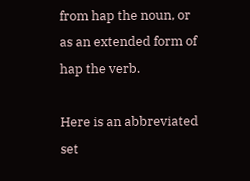from hap the noun, or as an extended form of hap the verb.

Here is an abbreviated set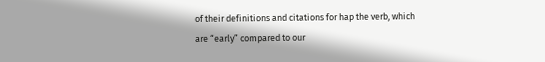of their definitions and citations for hap the verb, which are “early” compared to our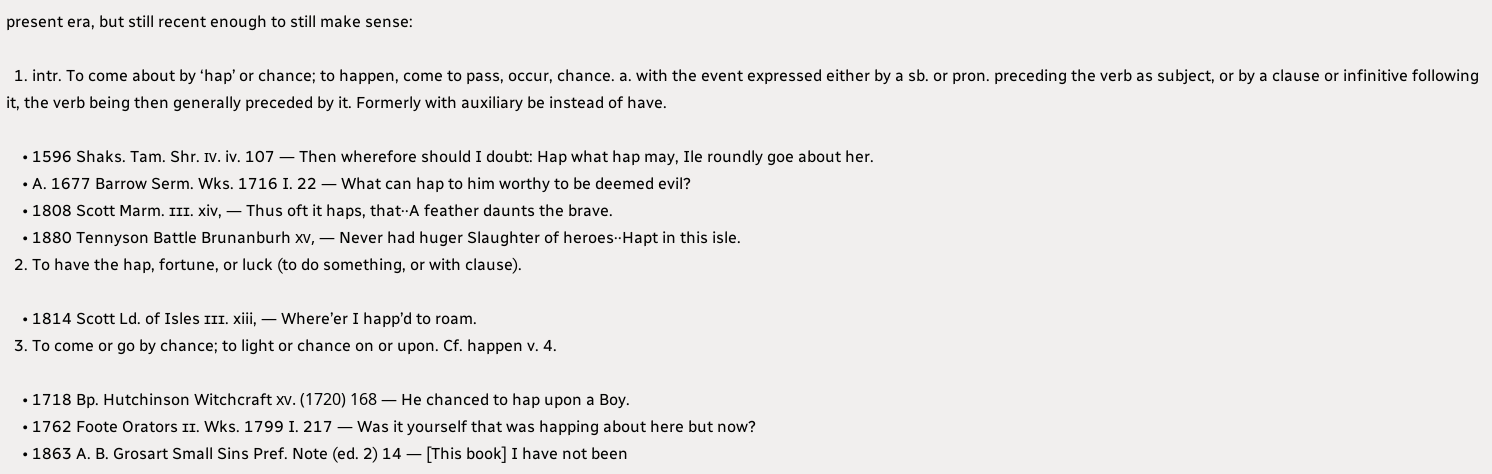present era, but still recent enough to still make sense:

  1. intr. To come about by ‘hap’ or chance; to happen, come to pass, occur, chance. a. with the event expressed either by a sb. or pron. preceding the verb as subject, or by a clause or infinitive following it, the verb being then generally preceded by it. Formerly with auxiliary be instead of have.

    • 1596 Shaks. Tam. Shr. ɪᴠ. iv. 107 ― Then wherefore should I doubt: Hap what hap may, Ile roundly goe about her.
    • A. 1677 Barrow Serm. Wks. 1716 I. 22 ― What can hap to him worthy to be deemed evil?
    • 1808 Scott Marm. ɪɪɪ. xiv, ― Thus oft it haps, that··A feather daunts the brave.
    • 1880 Tennyson Battle Brunanburh xᴠ, ― Never had huger Slaughter of heroes··Hapt in this isle.
  2. To have the hap, fortune, or luck (to do something, or with clause).

    • 1814 Scott Ld. of Isles ɪɪɪ. xiii, ― Where’er I happ’d to roam.
  3. To come or go by chance; to light or chance on or upon. Cf. happen v. 4.

    • 1718 Bp. Hutchinson Witchcraft xᴠ. (1720) 168 ― He chanced to hap upon a Boy.
    • 1762 Foote Orators ɪɪ. Wks. 1799 I. 217 ― Was it yourself that was happing about here but now?
    • 1863 A. B. Grosart Small Sins Pref. Note (ed. 2) 14 ― [This book] I have not been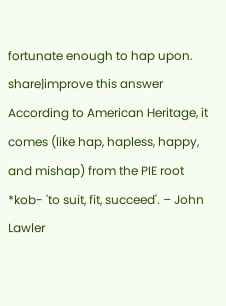fortunate enough to hap upon.
share|improve this answer
According to American Heritage, it comes (like hap, hapless, happy, and mishap) from the PIE root *kob- 'to suit, fit, succeed'. – John Lawler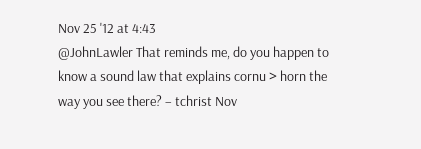Nov 25 '12 at 4:43
@JohnLawler That reminds me, do you happen to know a sound law that explains cornu > horn the way you see there? – tchrist Nov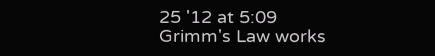25 '12 at 5:09
Grimm's Law works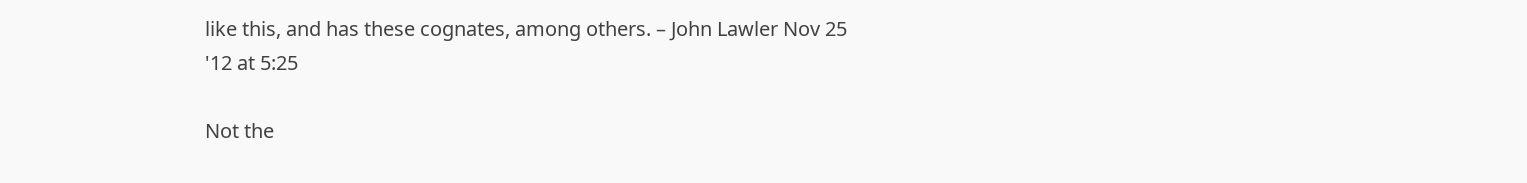like this, and has these cognates, among others. – John Lawler Nov 25 '12 at 5:25

Not the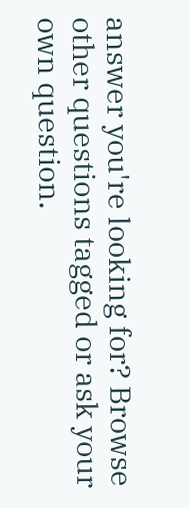answer you're looking for? Browse other questions tagged or ask your own question.